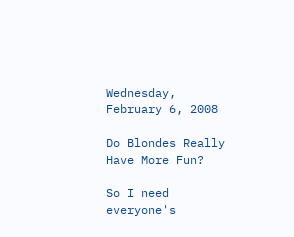Wednesday, February 6, 2008

Do Blondes Really Have More Fun?

So I need everyone's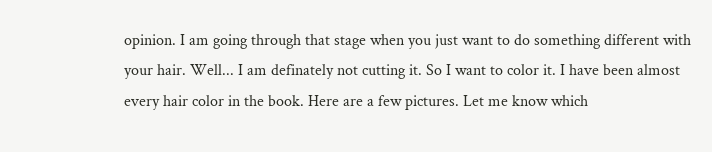opinion. I am going through that stage when you just want to do something different with your hair. Well... I am definately not cutting it. So I want to color it. I have been almost every hair color in the book. Here are a few pictures. Let me know which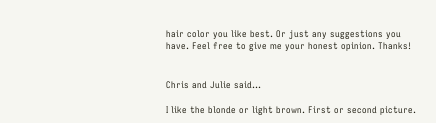hair color you like best. Or just any suggestions you have. Feel free to give me your honest opinion. Thanks!


Chris and Julie said...

I like the blonde or light brown. First or second picture.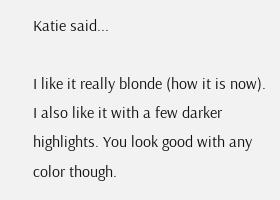Katie said...

I like it really blonde (how it is now). I also like it with a few darker highlights. You look good with any color though.